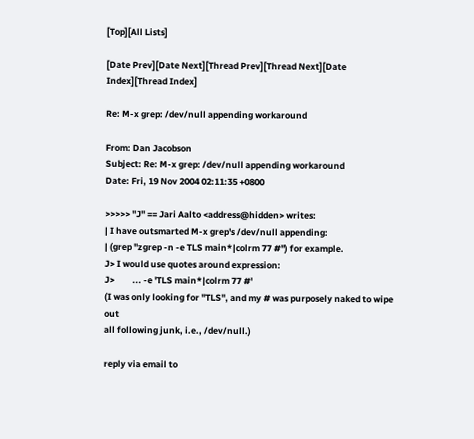[Top][All Lists]

[Date Prev][Date Next][Thread Prev][Thread Next][Date Index][Thread Index]

Re: M-x grep: /dev/null appending workaround

From: Dan Jacobson
Subject: Re: M-x grep: /dev/null appending workaround
Date: Fri, 19 Nov 2004 02:11:35 +0800

>>>>> "J" == Jari Aalto <address@hidden> writes:
| I have outsmarted M-x grep's /dev/null appending:
| (grep "zgrep -n -e TLS main*|colrm 77 #") for example.
J> I would use quotes around expression:
J>         ... -e 'TLS main*|colrm 77 #'
(I was only looking for "TLS", and my # was purposely naked to wipe out
all following junk, i.e., /dev/null.)

reply via email to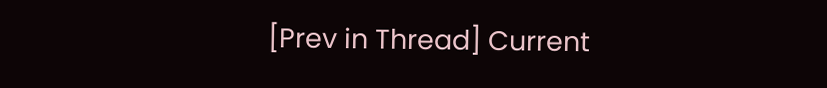[Prev in Thread] Current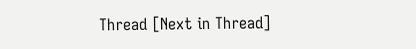Thread [Next in Thread]